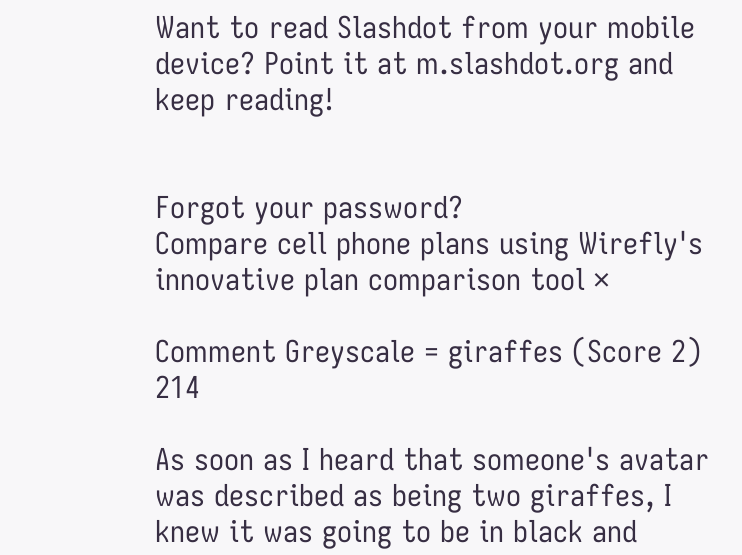Want to read Slashdot from your mobile device? Point it at m.slashdot.org and keep reading!


Forgot your password?
Compare cell phone plans using Wirefly's innovative plan comparison tool ×

Comment Greyscale = giraffes (Score 2) 214

As soon as I heard that someone's avatar was described as being two giraffes, I knew it was going to be in black and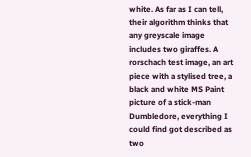white. As far as I can tell, their algorithm thinks that any greyscale image includes two giraffes. A rorschach test image, an art piece with a stylised tree, a black and white MS Paint picture of a stick-man Dumbledore, everything I could find got described as two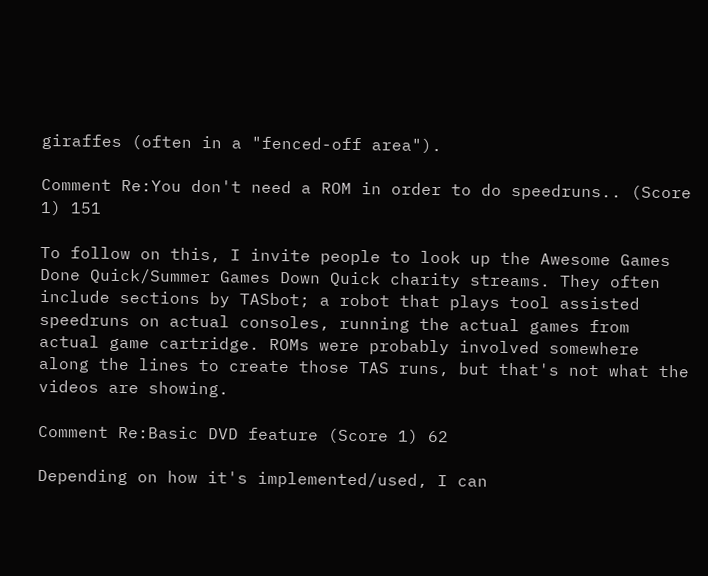giraffes (often in a "fenced-off area").

Comment Re:You don't need a ROM in order to do speedruns.. (Score 1) 151

To follow on this, I invite people to look up the Awesome Games Done Quick/Summer Games Down Quick charity streams. They often include sections by TASbot; a robot that plays tool assisted speedruns on actual consoles, running the actual games from actual game cartridge. ROMs were probably involved somewhere along the lines to create those TAS runs, but that's not what the videos are showing.

Comment Re:Basic DVD feature (Score 1) 62

Depending on how it's implemented/used, I can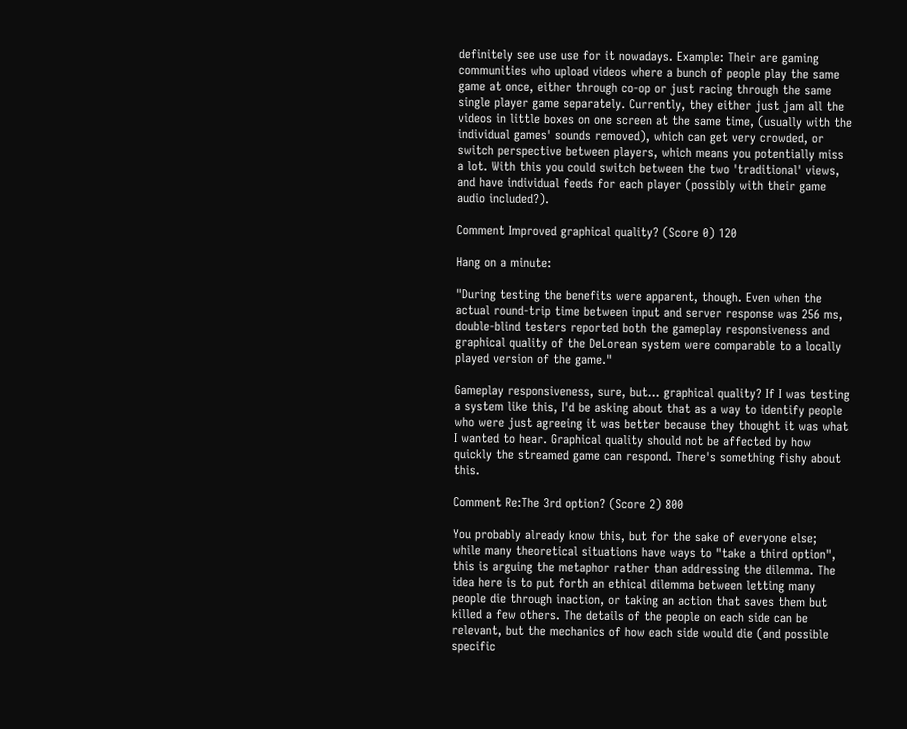definitely see use use for it nowadays. Example: Their are gaming communities who upload videos where a bunch of people play the same game at once, either through co-op or just racing through the same single player game separately. Currently, they either just jam all the videos in little boxes on one screen at the same time, (usually with the individual games' sounds removed), which can get very crowded, or switch perspective between players, which means you potentially miss a lot. With this you could switch between the two 'traditional' views, and have individual feeds for each player (possibly with their game audio included?).

Comment Improved graphical quality? (Score 0) 120

Hang on a minute:

"During testing the benefits were apparent, though. Even when the actual round-trip time between input and server response was 256 ms, double-blind testers reported both the gameplay responsiveness and graphical quality of the DeLorean system were comparable to a locally played version of the game."

Gameplay responsiveness, sure, but... graphical quality? If I was testing a system like this, I'd be asking about that as a way to identify people who were just agreeing it was better because they thought it was what I wanted to hear. Graphical quality should not be affected by how quickly the streamed game can respond. There's something fishy about this.

Comment Re:The 3rd option? (Score 2) 800

You probably already know this, but for the sake of everyone else; while many theoretical situations have ways to "take a third option", this is arguing the metaphor rather than addressing the dilemma. The idea here is to put forth an ethical dilemma between letting many people die through inaction, or taking an action that saves them but killed a few others. The details of the people on each side can be relevant, but the mechanics of how each side would die (and possible specific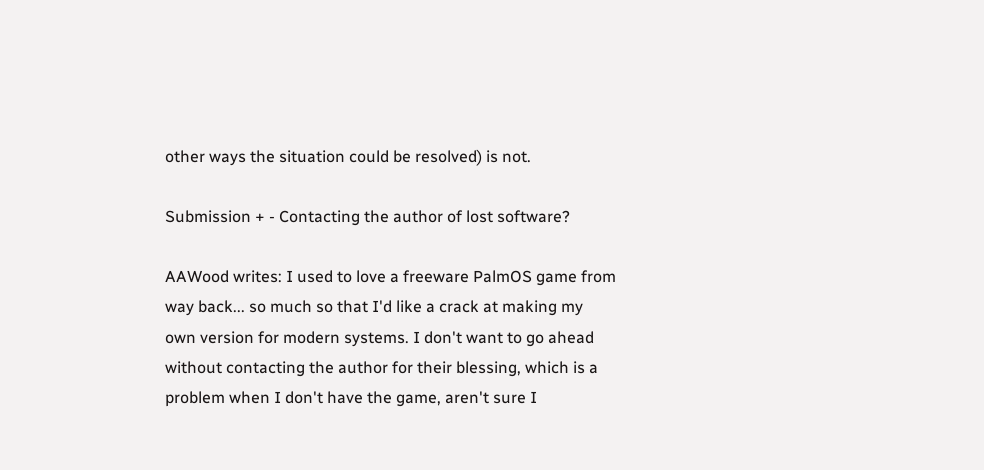other ways the situation could be resolved) is not.

Submission + - Contacting the author of lost software?

AAWood writes: I used to love a freeware PalmOS game from way back... so much so that I'd like a crack at making my own version for modern systems. I don't want to go ahead without contacting the author for their blessing, which is a problem when I don't have the game, aren't sure I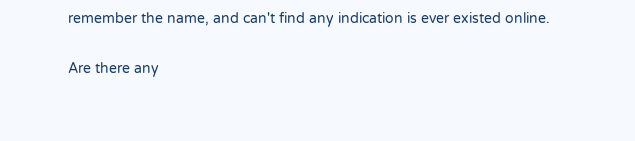remember the name, and can't find any indication is ever existed online.

Are there any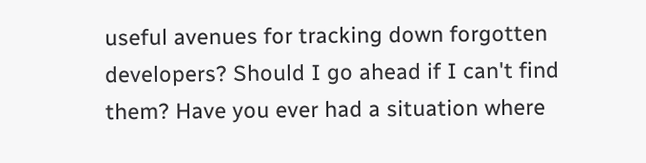useful avenues for tracking down forgotten developers? Should I go ahead if I can't find them? Have you ever had a situation where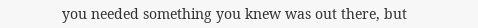you needed something you knew was out there, but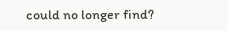could no longer find?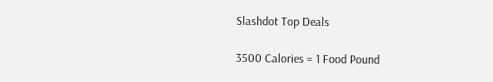Slashdot Top Deals

3500 Calories = 1 Food Pound